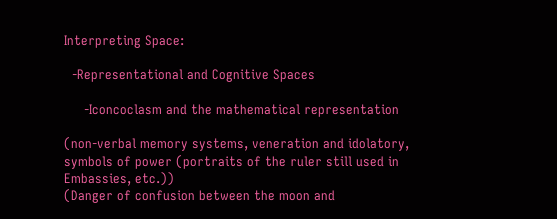Interpreting Space:

  -Representational and Cognitive Spaces

     -Iconcoclasm and the mathematical representation

(non-verbal memory systems, veneration and idolatory, symbols of power (portraits of the ruler still used in Embassies, etc.))
(Danger of confusion between the moon and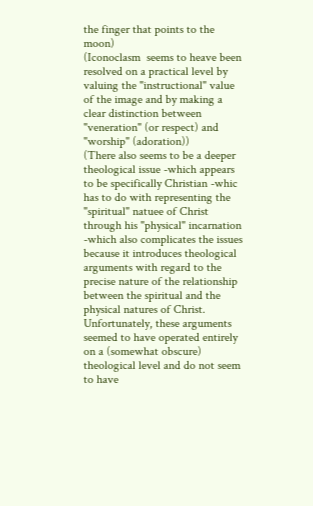the finger that points to the moon)
(Iconoclasm  seems to heave been resolved on a practical level by valuing the "instructional" value of the image and by making a clear distinction between "veneration" (or respect) and "worship" (adoration))
(There also seems to be a deeper theological issue -which appears to be specifically Christian -whic has to do with representing the "spiritual" natuee of Christ through his "physical" incarnation -which also complicates the issues because it introduces theological arguments with regard to the precise nature of the relationship between the spiritual and the physical natures of Christ. Unfortunately, these arguments seemed to have operated entirely on a (somewhat obscure) theological level and do not seem to have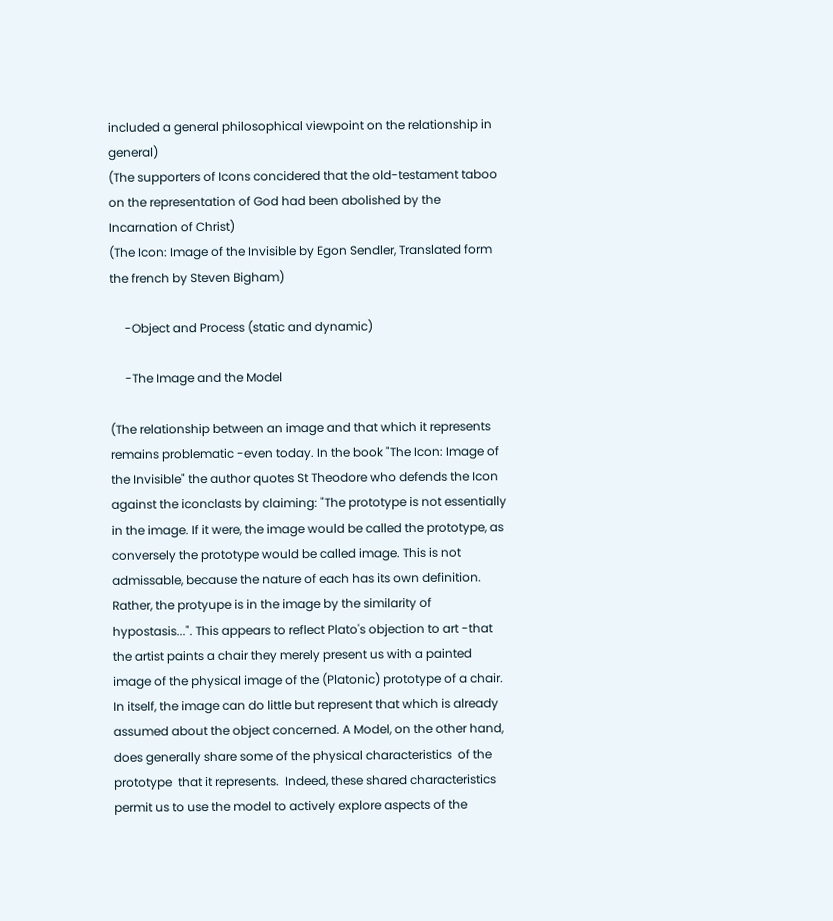included a general philosophical viewpoint on the relationship in general)
(The supporters of Icons concidered that the old-testament taboo on the representation of God had been abolished by the Incarnation of Christ)
(The Icon: Image of the Invisible by Egon Sendler, Translated form the french by Steven Bigham)

     -Object and Process (static and dynamic)

     -The Image and the Model

(The relationship between an image and that which it represents remains problematic -even today. In the book "The Icon: Image of the Invisible" the author quotes St Theodore who defends the Icon against the iconclasts by claiming: "The prototype is not essentially in the image. If it were, the image would be called the prototype, as conversely the prototype would be called image. This is not admissable, because the nature of each has its own definition. Rather, the protyupe is in the image by the similarity of hypostasis...". This appears to reflect Plato's objection to art -that the artist paints a chair they merely present us with a painted image of the physical image of the (Platonic) prototype of a chair. In itself, the image can do little but represent that which is already assumed about the object concerned. A Model, on the other hand, does generally share some of the physical characteristics  of the prototype  that it represents.  Indeed, these shared characteristics permit us to use the model to actively explore aspects of the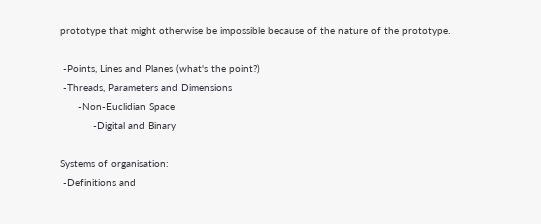prototype that might otherwise be impossible because of the nature of the prototype.

 -Points, Lines and Planes (what's the point?)
 -Threads, Parameters and Dimensions
      -Non-Euclidian Space
           -Digital and Binary

Systems of organisation:
 -Definitions and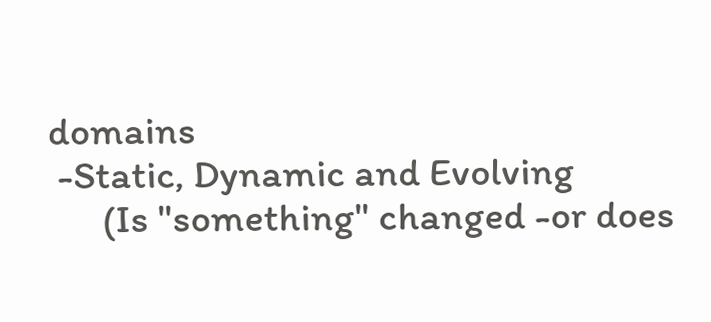domains
 -Static, Dynamic and Evolving
      (Is "something" changed -or does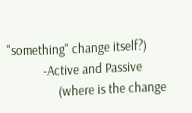"something" change itself?)
            -Active and Passive
                 (where is the change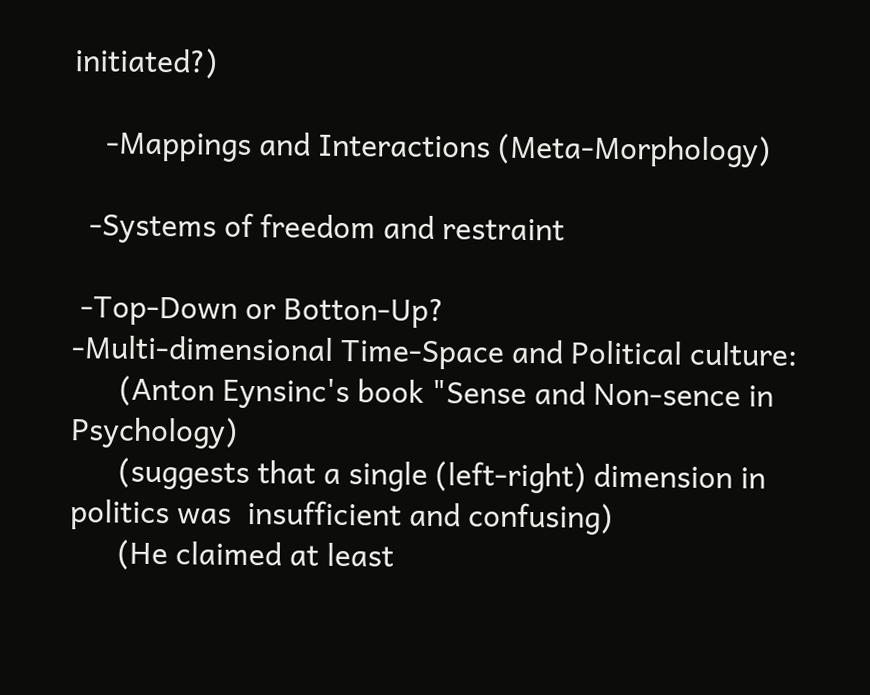initiated?)

    -Mappings and Interactions (Meta-Morphology)

  -Systems of freedom and restraint

 -Top-Down or Botton-Up?
-Multi-dimensional Time-Space and Political culture:
      (Anton Eynsinc's book "Sense and Non-sence in Psychology)
      (suggests that a single (left-right) dimension in politics was  insufficient and confusing)
      (He claimed at least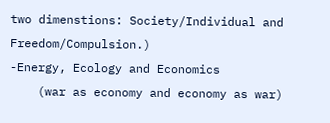two dimenstions: Society/Individual and Freedom/Compulsion.)
-Energy, Ecology and Economics
    (war as economy and economy as war)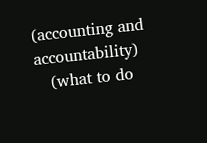(accounting and accountability)
   (what to do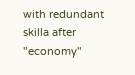with redundant skilla after "economy"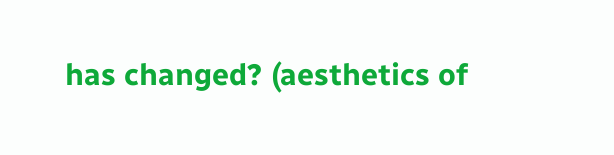has changed? (aesthetics of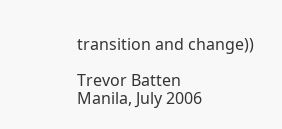transition and change))

Trevor Batten
Manila, July 2006